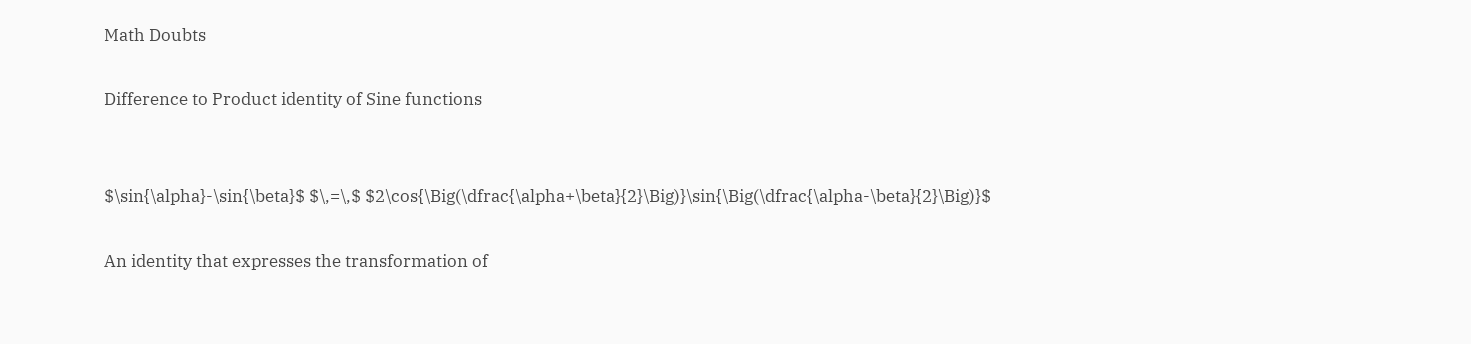Math Doubts

Difference to Product identity of Sine functions


$\sin{\alpha}-\sin{\beta}$ $\,=\,$ $2\cos{\Big(\dfrac{\alpha+\beta}{2}\Big)}\sin{\Big(\dfrac{\alpha-\beta}{2}\Big)}$

An identity that expresses the transformation of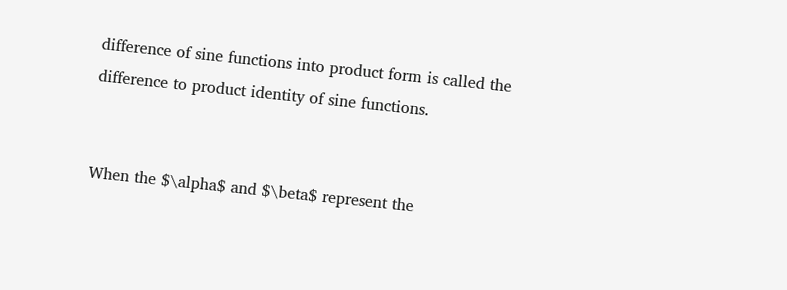difference of sine functions into product form is called the difference to product identity of sine functions.


When the $\alpha$ and $\beta$ represent the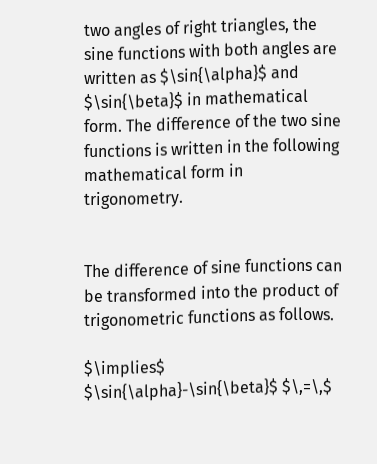two angles of right triangles, the sine functions with both angles are written as $\sin{\alpha}$ and $\sin{\beta}$ in mathematical form. The difference of the two sine functions is written in the following mathematical form in trigonometry.


The difference of sine functions can be transformed into the product of trigonometric functions as follows.

$\implies$ $\sin{\alpha}-\sin{\beta}$ $\,=\,$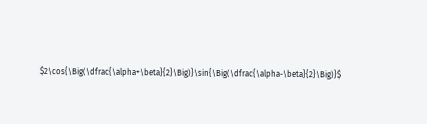$2\cos{\Big(\dfrac{\alpha+\beta}{2}\Big)}\sin{\Big(\dfrac{\alpha-\beta}{2}\Big)}$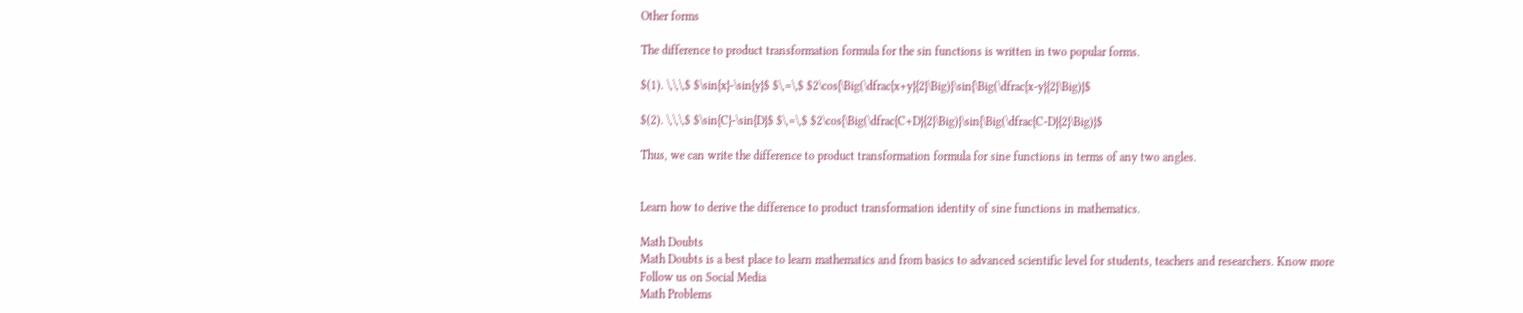Other forms

The difference to product transformation formula for the sin functions is written in two popular forms.

$(1). \,\,\,$ $\sin{x}-\sin{y}$ $\,=\,$ $2\cos{\Big(\dfrac{x+y}{2}\Big)}\sin{\Big(\dfrac{x-y}{2}\Big)}$

$(2). \,\,\,$ $\sin{C}-\sin{D}$ $\,=\,$ $2\cos{\Big(\dfrac{C+D}{2}\Big)}\sin{\Big(\dfrac{C-D}{2}\Big)}$

Thus, we can write the difference to product transformation formula for sine functions in terms of any two angles.


Learn how to derive the difference to product transformation identity of sine functions in mathematics.

Math Doubts
Math Doubts is a best place to learn mathematics and from basics to advanced scientific level for students, teachers and researchers. Know more
Follow us on Social Media
Math Problems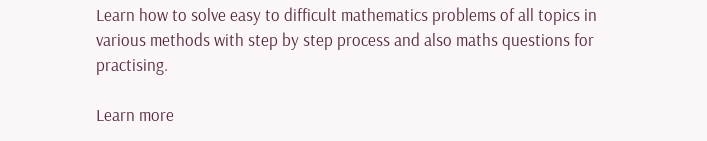Learn how to solve easy to difficult mathematics problems of all topics in various methods with step by step process and also maths questions for practising.

Learn more